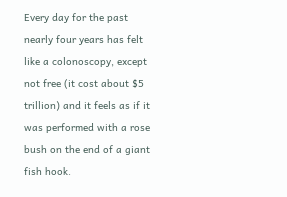Every day for the past nearly four years has felt like a colonoscopy, except not free (it cost about $5 trillion) and it feels as if it was performed with a rose bush on the end of a giant fish hook.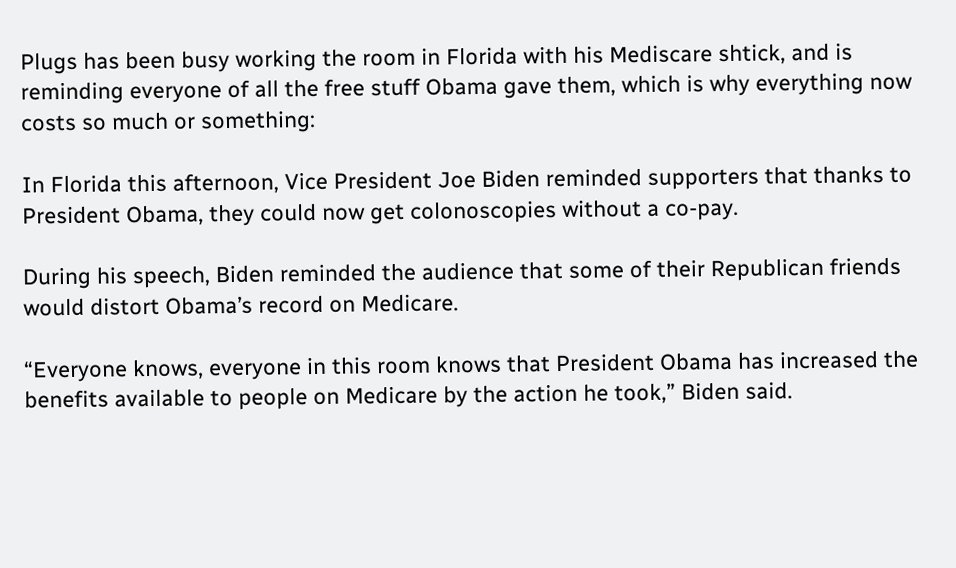Plugs has been busy working the room in Florida with his Mediscare shtick, and is reminding everyone of all the free stuff Obama gave them, which is why everything now costs so much or something:

In Florida this afternoon, Vice President Joe Biden reminded supporters that thanks to President Obama, they could now get colonoscopies without a co-pay.

During his speech, Biden reminded the audience that some of their Republican friends would distort Obama’s record on Medicare.

“Everyone knows, everyone in this room knows that President Obama has increased the benefits available to people on Medicare by the action he took,” Biden said.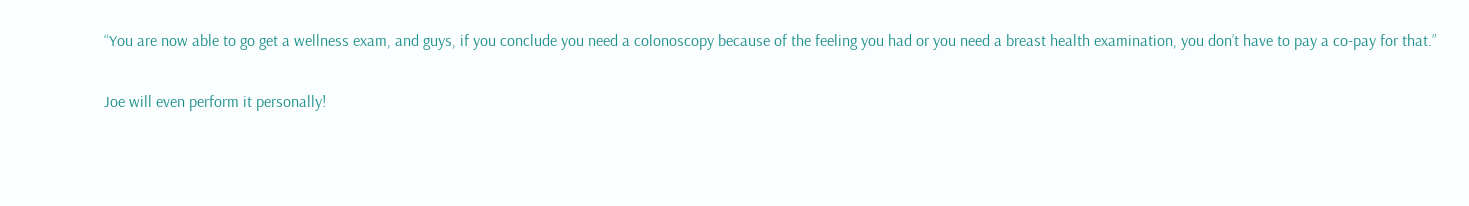“You are now able to go get a wellness exam, and guys, if you conclude you need a colonoscopy because of the feeling you had or you need a breast health examination, you don’t have to pay a co-pay for that.”

Joe will even perform it personally!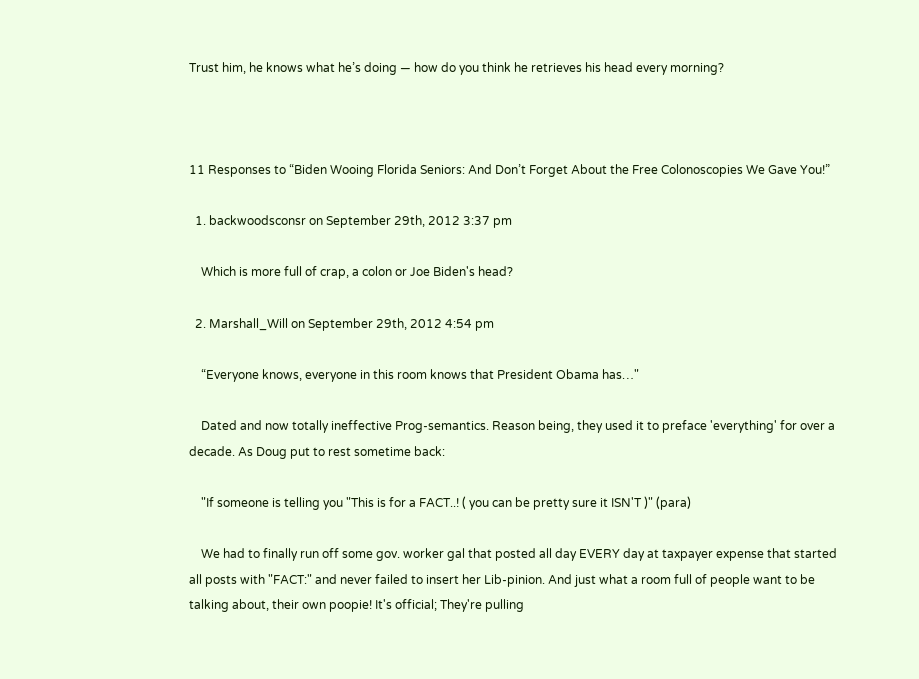Trust him, he knows what he’s doing — how do you think he retrieves his head every morning?



11 Responses to “Biden Wooing Florida Seniors: And Don’t Forget About the Free Colonoscopies We Gave You!”

  1. backwoodsconsr on September 29th, 2012 3:37 pm

    Which is more full of crap, a colon or Joe Biden's head?

  2. Marshall_Will on September 29th, 2012 4:54 pm

    “Everyone knows, everyone in this room knows that President Obama has…"

    Dated and now totally ineffective Prog-semantics. Reason being, they used it to preface 'everything' for over a decade. As Doug put to rest sometime back:

    "If someone is telling you "This is for a FACT..! ( you can be pretty sure it ISN'T )" (para)

    We had to finally run off some gov. worker gal that posted all day EVERY day at taxpayer expense that started all posts with "FACT:" and never failed to insert her Lib-pinion. And just what a room full of people want to be talking about, their own poopie! It's official; They're pulling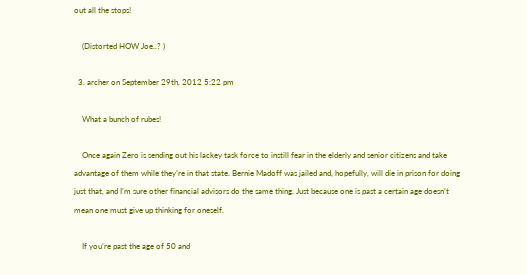out all the stops!

    (Distorted HOW Joe..? )

  3. archer on September 29th, 2012 5:22 pm

    What a bunch of rubes!

    Once again Zero is sending out his lackey task force to instill fear in the elderly and senior citizens and take advantage of them while they’re in that state. Bernie Madoff was jailed and, hopefully, will die in prison for doing just that, and I’m sure other financial advisors do the same thing. Just because one is past a certain age doesn’t mean one must give up thinking for oneself.

    If you’re past the age of 50 and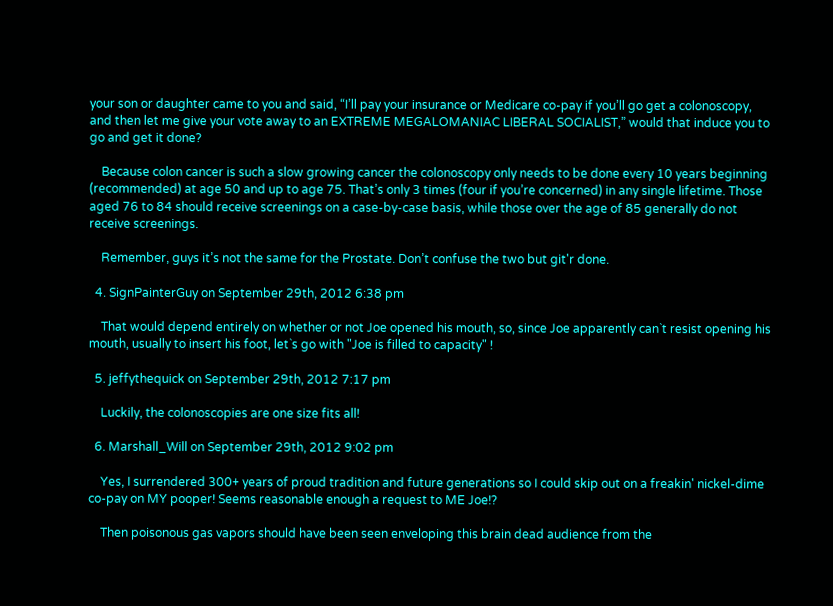your son or daughter came to you and said, “I’ll pay your insurance or Medicare co-pay if you’ll go get a colonoscopy, and then let me give your vote away to an EXTREME MEGALOMANIAC LIBERAL SOCIALIST,” would that induce you to go and get it done?

    Because colon cancer is such a slow growing cancer the colonoscopy only needs to be done every 10 years beginning (recommended) at age 50 and up to age 75. That’s only 3 times (four if you’re concerned) in any single lifetime. Those aged 76 to 84 should receive screenings on a case-by-case basis, while those over the age of 85 generally do not receive screenings.

    Remember, guys it’s not the same for the Prostate. Don’t confuse the two but git'r done.

  4. SignPainterGuy on September 29th, 2012 6:38 pm

    That would depend entirely on whether or not Joe opened his mouth, so, since Joe apparently can`t resist opening his mouth, usually to insert his foot, let`s go with "Joe is filled to capacity" !

  5. jeffythequick on September 29th, 2012 7:17 pm

    Luckily, the colonoscopies are one size fits all!

  6. Marshall_Will on September 29th, 2012 9:02 pm

    Yes, I surrendered 300+ years of proud tradition and future generations so I could skip out on a freakin' nickel-dime co-pay on MY pooper! Seems reasonable enough a request to ME Joe!?

    Then poisonous gas vapors should have been seen enveloping this brain dead audience from the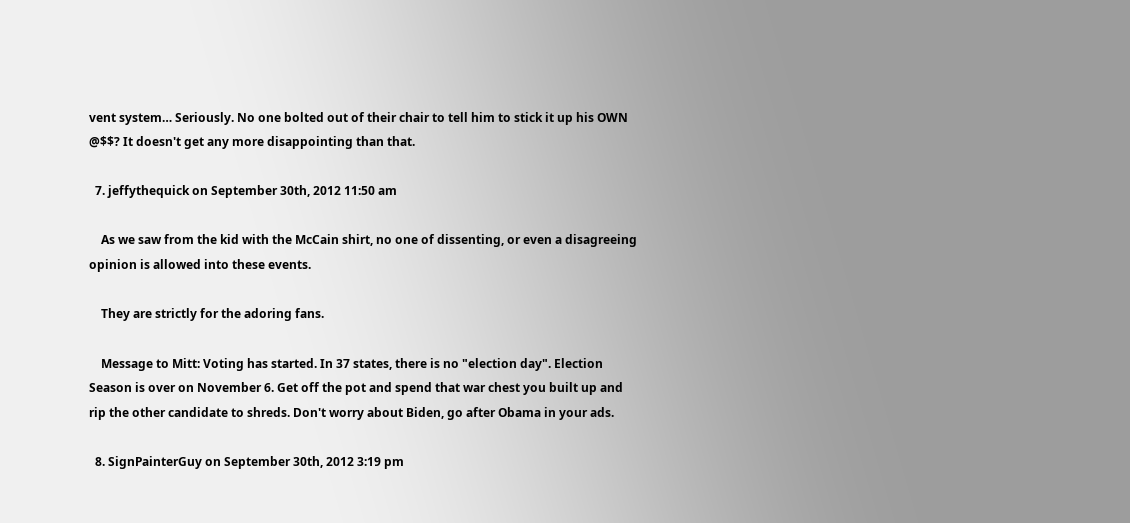vent system… Seriously. No one bolted out of their chair to tell him to stick it up his OWN @$$? It doesn't get any more disappointing than that.

  7. jeffythequick on September 30th, 2012 11:50 am

    As we saw from the kid with the McCain shirt, no one of dissenting, or even a disagreeing opinion is allowed into these events.

    They are strictly for the adoring fans.

    Message to Mitt: Voting has started. In 37 states, there is no "election day". Election Season is over on November 6. Get off the pot and spend that war chest you built up and rip the other candidate to shreds. Don't worry about Biden, go after Obama in your ads.

  8. SignPainterGuy on September 30th, 2012 3:19 pm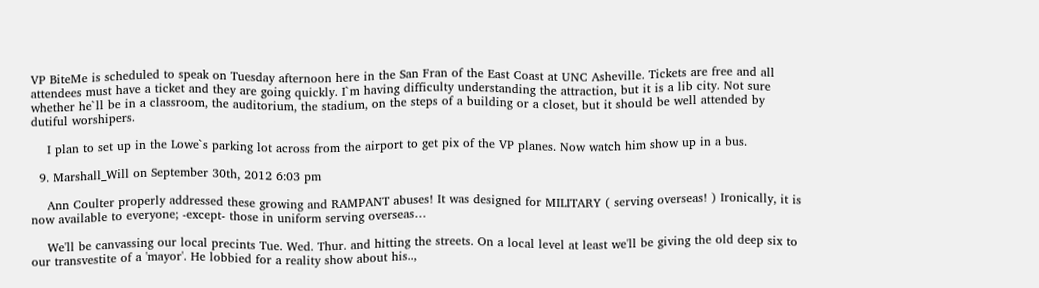VP BiteMe is scheduled to speak on Tuesday afternoon here in the San Fran of the East Coast at UNC Asheville. Tickets are free and all attendees must have a ticket and they are going quickly. I`m having difficulty understanding the attraction, but it is a lib city. Not sure whether he`ll be in a classroom, the auditorium, the stadium, on the steps of a building or a closet, but it should be well attended by dutiful worshipers.

    I plan to set up in the Lowe`s parking lot across from the airport to get pix of the VP planes. Now watch him show up in a bus.

  9. Marshall_Will on September 30th, 2012 6:03 pm

    Ann Coulter properly addressed these growing and RAMPANT abuses! It was designed for MILITARY ( serving overseas! ) Ironically, it is now available to everyone; -except- those in uniform serving overseas…

    We'll be canvassing our local precints Tue. Wed. Thur. and hitting the streets. On a local level at least we'll be giving the old deep six to our transvestite of a 'mayor'. He lobbied for a reality show about his..,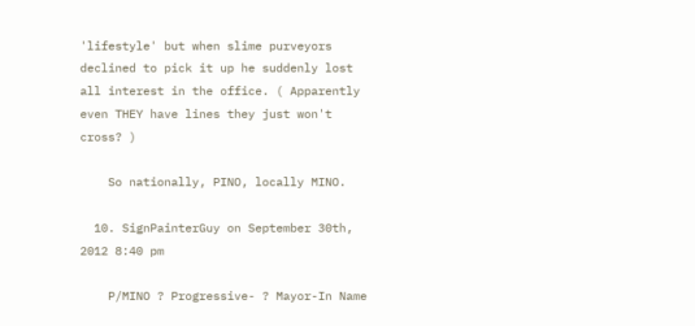'lifestyle' but when slime purveyors declined to pick it up he suddenly lost all interest in the office. ( Apparently even THEY have lines they just won't cross? )

    So nationally, PINO, locally MINO.

  10. SignPainterGuy on September 30th, 2012 8:40 pm

    P/MINO ? Progressive- ? Mayor-In Name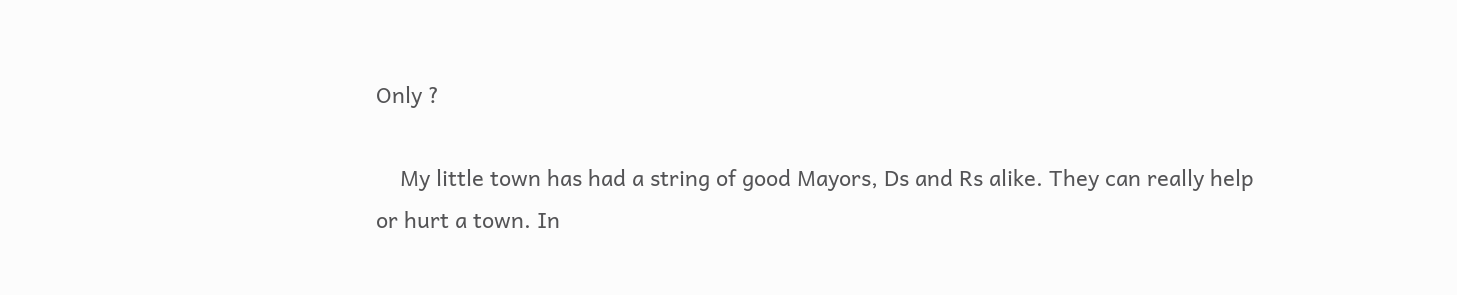Only ?

    My little town has had a string of good Mayors, Ds and Rs alike. They can really help or hurt a town. In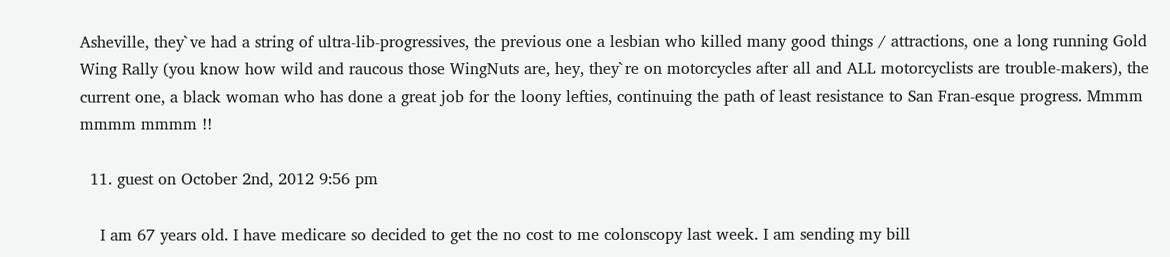Asheville, they`ve had a string of ultra-lib-progressives, the previous one a lesbian who killed many good things / attractions, one a long running Gold Wing Rally (you know how wild and raucous those WingNuts are, hey, they`re on motorcycles after all and ALL motorcyclists are trouble-makers), the current one, a black woman who has done a great job for the loony lefties, continuing the path of least resistance to San Fran-esque progress. Mmmm mmmm mmmm !!

  11. guest on October 2nd, 2012 9:56 pm

    I am 67 years old. I have medicare so decided to get the no cost to me colonscopy last week. I am sending my bill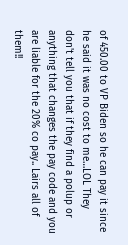of 450.00 to VP Biden so he can pay it since he said it was no cost to me…LOL They don't tell you that if they find a polup or anything that changes the pay code and you are liable for the 20% co pay.. Lairs all of them!!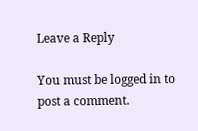Leave a Reply

You must be logged in to post a comment.